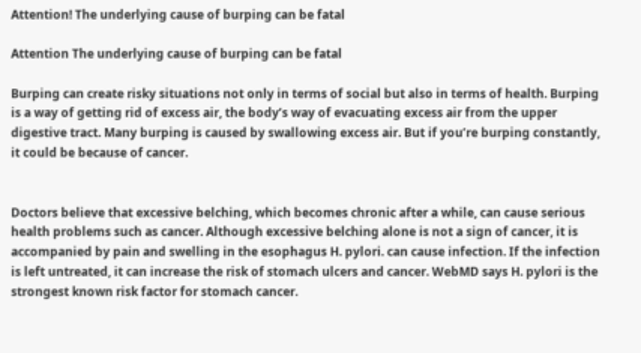Attention! The underlying cause of burping can be fatal

Attention The underlying cause of burping can be fatal

Burping can create risky situations not only in terms of social but also in terms of health. Burping is a way of getting rid of excess air, the body’s way of evacuating excess air from the upper digestive tract. Many burping is caused by swallowing excess air. But if you’re burping constantly, it could be because of cancer.


Doctors believe that excessive belching, which becomes chronic after a while, can cause serious health problems such as cancer. Although excessive belching alone is not a sign of cancer, it is accompanied by pain and swelling in the esophagus H. pylori. can cause infection. If the infection is left untreated, it can increase the risk of stomach ulcers and cancer. WebMD says H. pylori is the strongest known risk factor for stomach cancer.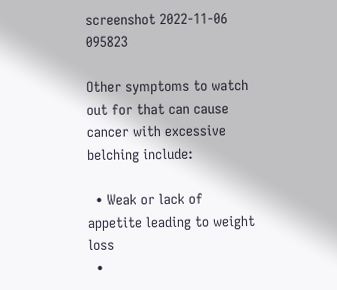screenshot 2022-11-06 095823

Other symptoms to watch out for that can cause cancer with excessive belching include:

  • Weak or lack of appetite leading to weight loss
  •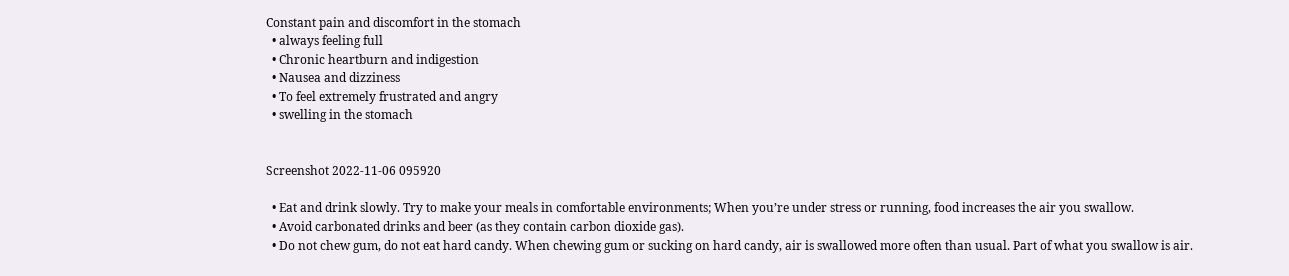Constant pain and discomfort in the stomach
  • always feeling full
  • Chronic heartburn and indigestion
  • Nausea and dizziness
  • To feel extremely frustrated and angry
  • swelling in the stomach


Screenshot 2022-11-06 095920

  • Eat and drink slowly. Try to make your meals in comfortable environments; When you’re under stress or running, food increases the air you swallow.
  • Avoid carbonated drinks and beer (as they contain carbon dioxide gas).
  • Do not chew gum, do not eat hard candy. When chewing gum or sucking on hard candy, air is swallowed more often than usual. Part of what you swallow is air.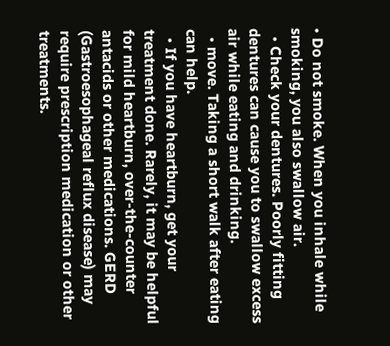• Do not smoke. When you inhale while smoking, you also swallow air.
  • Check your dentures. Poorly fitting dentures can cause you to swallow excess air while eating and drinking.
  • move. Taking a short walk after eating can help.
  • If you have heartburn, get your treatment done. Rarely, it may be helpful for mild heartburn, over-the-counter antacids or other medications. GERD (Gastroesophageal reflux disease) may require prescription medication or other treatments.